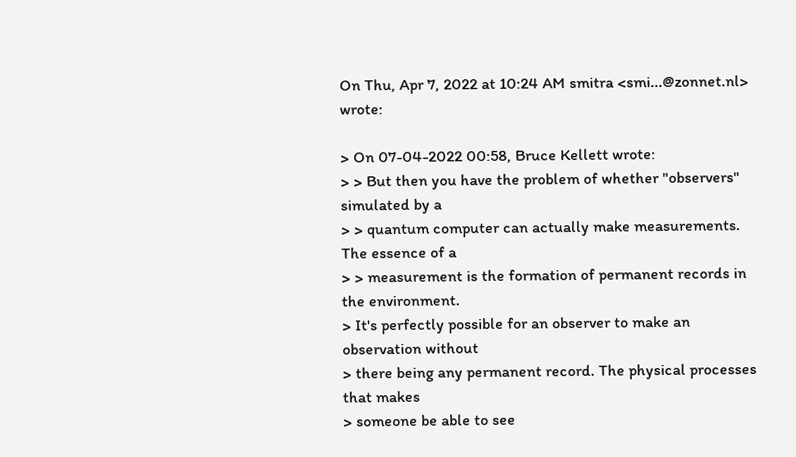On Thu, Apr 7, 2022 at 10:24 AM smitra <smi...@zonnet.nl> wrote:

> On 07-04-2022 00:58, Bruce Kellett wrote:
> > But then you have the problem of whether "observers" simulated by a
> > quantum computer can actually make measurements. The essence of a
> > measurement is the formation of permanent records in the environment.
> It's perfectly possible for an observer to make an observation without
> there being any permanent record. The physical processes that makes
> someone be able to see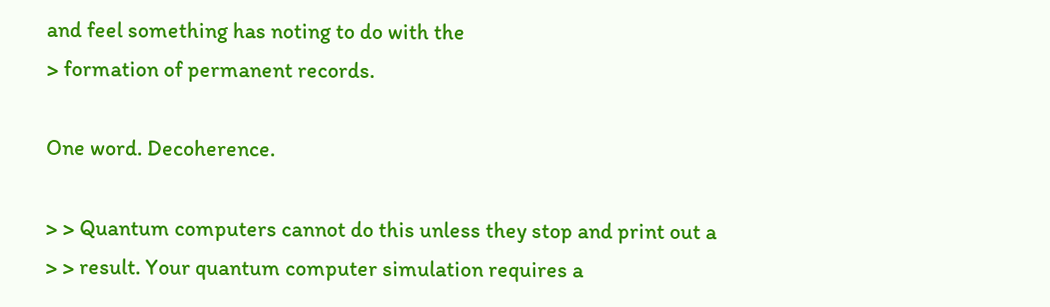and feel something has noting to do with the
> formation of permanent records.

One word. Decoherence.

> > Quantum computers cannot do this unless they stop and print out a
> > result. Your quantum computer simulation requires a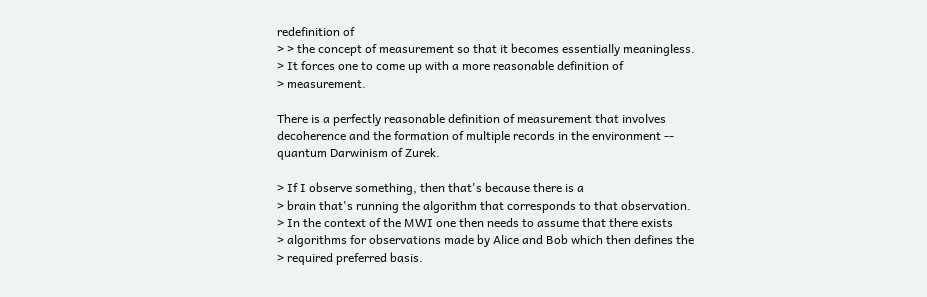redefinition of
> > the concept of measurement so that it becomes essentially meaningless.
> It forces one to come up with a more reasonable definition of
> measurement.

There is a perfectly reasonable definition of measurement that involves
decoherence and the formation of multiple records in the environment --
quantum Darwinism of Zurek.

> If I observe something, then that's because there is a
> brain that's running the algorithm that corresponds to that observation.
> In the context of the MWI one then needs to assume that there exists
> algorithms for observations made by Alice and Bob which then defines the
> required preferred basis.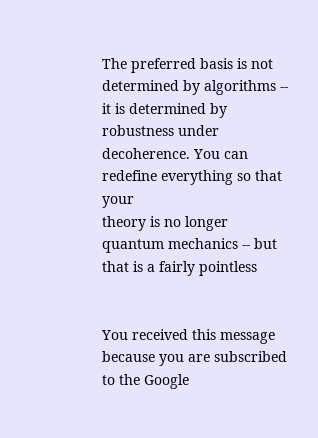The preferred basis is not determined by algorithms -- it is determined by
robustness under decoherence. You can redefine everything so that your
theory is no longer quantum mechanics -- but that is a fairly pointless


You received this message because you are subscribed to the Google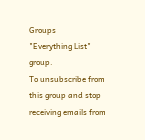Groups
"Everything List" group.
To unsubscribe from this group and stop receiving emails from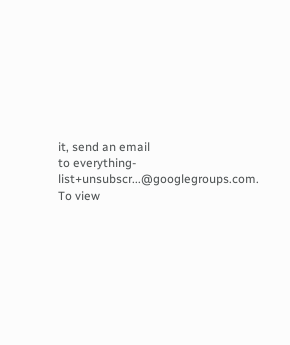it, send an email
to everything-list+unsubscr...@googlegroups.com.
To view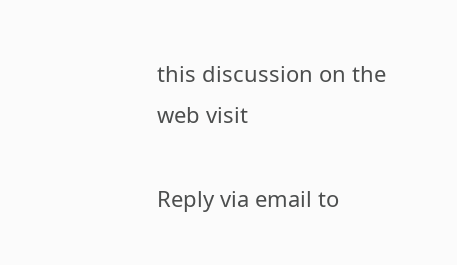this discussion on the web visit

Reply via email to